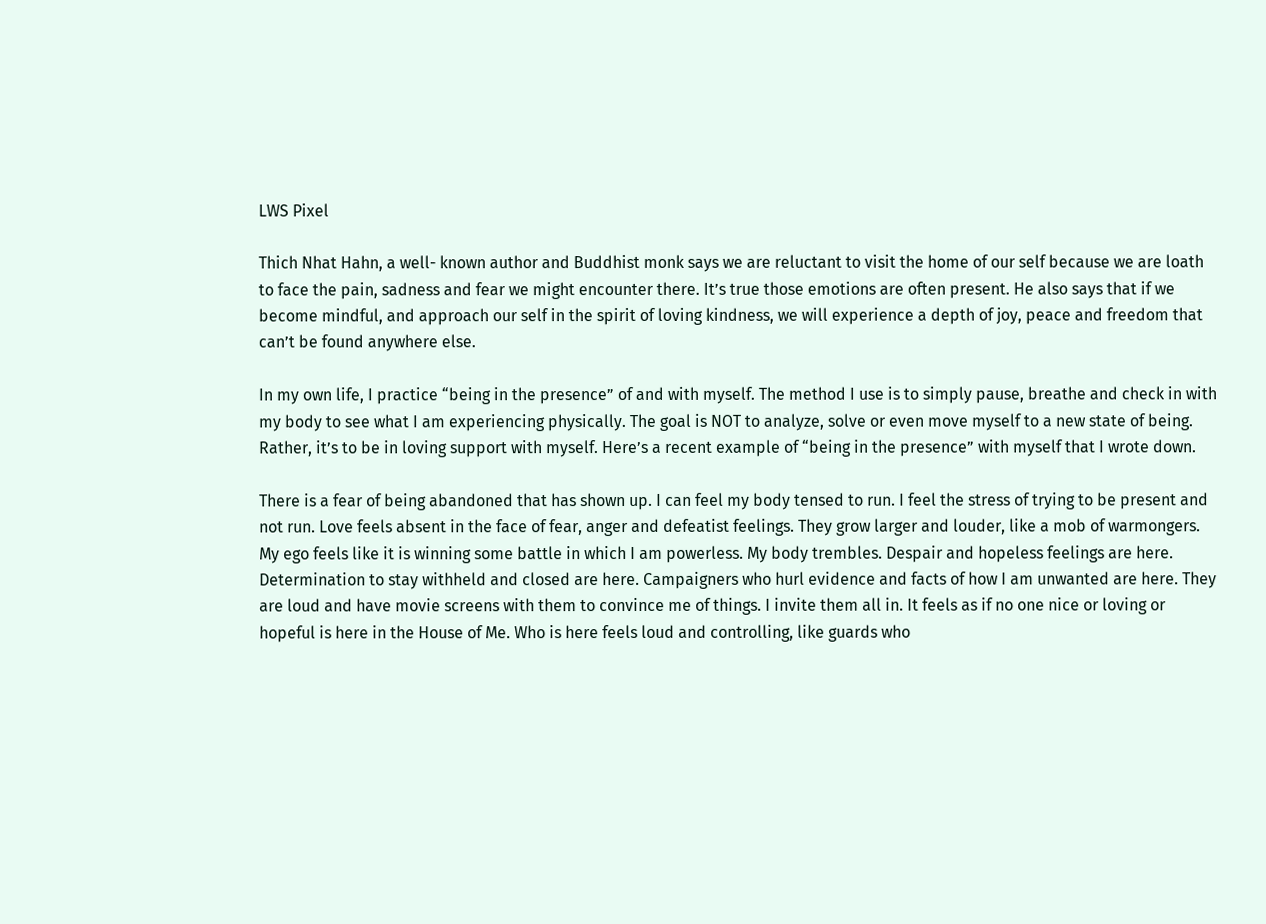LWS Pixel

Thich Nhat Hahn, a well- known author and Buddhist monk says we are reluctant to visit the home of our self because we are loath to face the pain, sadness and fear we might encounter there. It’s true those emotions are often present. He also says that if we become mindful, and approach our self in the spirit of loving kindness, we will experience a depth of joy, peace and freedom that can’t be found anywhere else.

In my own life, I practice “being in the presence” of and with myself. The method I use is to simply pause, breathe and check in with my body to see what I am experiencing physically. The goal is NOT to analyze, solve or even move myself to a new state of being. Rather, it’s to be in loving support with myself. Here’s a recent example of “being in the presence” with myself that I wrote down.

There is a fear of being abandoned that has shown up. I can feel my body tensed to run. I feel the stress of trying to be present and not run. Love feels absent in the face of fear, anger and defeatist feelings. They grow larger and louder, like a mob of warmongers. My ego feels like it is winning some battle in which I am powerless. My body trembles. Despair and hopeless feelings are here. Determination to stay withheld and closed are here. Campaigners who hurl evidence and facts of how I am unwanted are here. They are loud and have movie screens with them to convince me of things. I invite them all in. It feels as if no one nice or loving or hopeful is here in the House of Me. Who is here feels loud and controlling, like guards who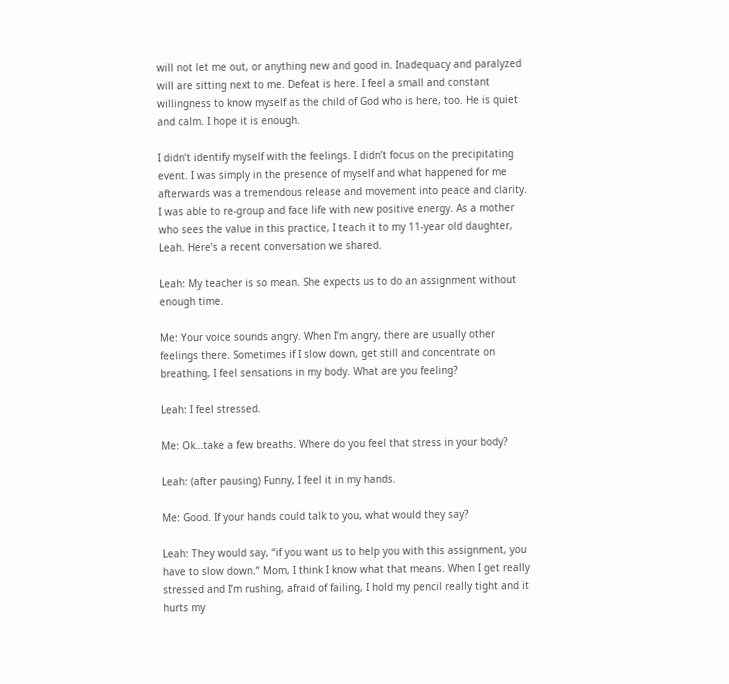will not let me out, or anything new and good in. Inadequacy and paralyzed will are sitting next to me. Defeat is here. I feel a small and constant willingness to know myself as the child of God who is here, too. He is quiet and calm. I hope it is enough.

I didn’t identify myself with the feelings. I didn’t focus on the precipitating event. I was simply in the presence of myself and what happened for me afterwards was a tremendous release and movement into peace and clarity. I was able to re-group and face life with new positive energy. As a mother who sees the value in this practice, I teach it to my 11-year old daughter, Leah. Here’s a recent conversation we shared.

Leah: My teacher is so mean. She expects us to do an assignment without enough time.

Me: Your voice sounds angry. When I’m angry, there are usually other feelings there. Sometimes if I slow down, get still and concentrate on breathing, I feel sensations in my body. What are you feeling?

Leah: I feel stressed.

Me: Ok…take a few breaths. Where do you feel that stress in your body?

Leah: (after pausing) Funny, I feel it in my hands.

Me: Good. If your hands could talk to you, what would they say?

Leah: They would say, “if you want us to help you with this assignment, you have to slow down.” Mom, I think I know what that means. When I get really stressed and I’m rushing, afraid of failing, I hold my pencil really tight and it hurts my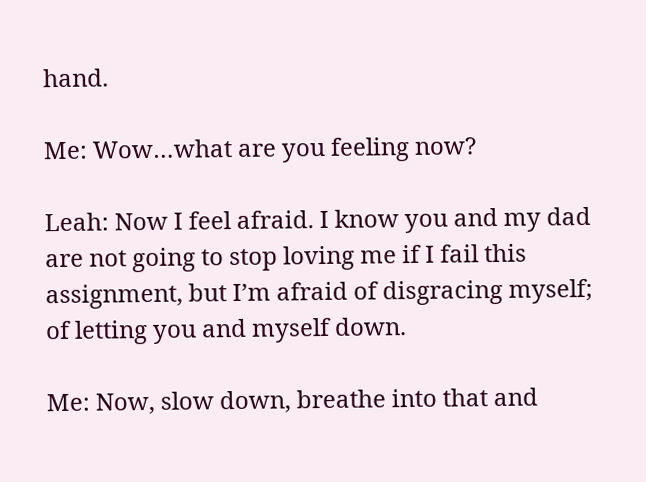hand.

Me: Wow…what are you feeling now?

Leah: Now I feel afraid. I know you and my dad are not going to stop loving me if I fail this assignment, but I’m afraid of disgracing myself; of letting you and myself down.

Me: Now, slow down, breathe into that and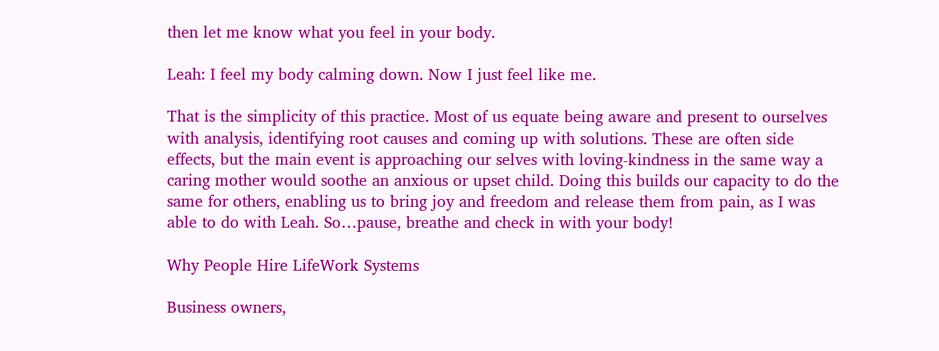then let me know what you feel in your body.

Leah: I feel my body calming down. Now I just feel like me.

That is the simplicity of this practice. Most of us equate being aware and present to ourselves with analysis, identifying root causes and coming up with solutions. These are often side effects, but the main event is approaching our selves with loving-kindness in the same way a caring mother would soothe an anxious or upset child. Doing this builds our capacity to do the same for others, enabling us to bring joy and freedom and release them from pain, as I was able to do with Leah. So…pause, breathe and check in with your body!

Why People Hire LifeWork Systems

Business owners,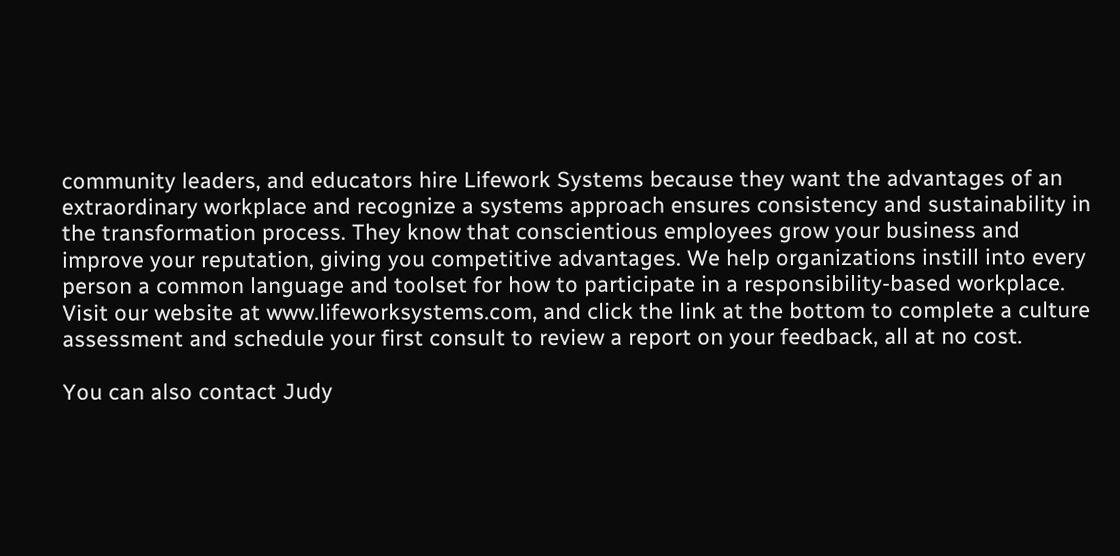community leaders, and educators hire Lifework Systems because they want the advantages of an extraordinary workplace and recognize a systems approach ensures consistency and sustainability in the transformation process. They know that conscientious employees grow your business and improve your reputation, giving you competitive advantages. We help organizations instill into every person a common language and toolset for how to participate in a responsibility-based workplace. Visit our website at www.lifeworksystems.com, and click the link at the bottom to complete a culture assessment and schedule your first consult to review a report on your feedback, all at no cost.

You can also contact Judy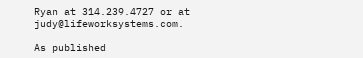Ryan at 314.239.4727 or at judy@lifeworksystems.com.

As published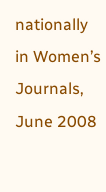nationally in Women’s Journals, June 2008